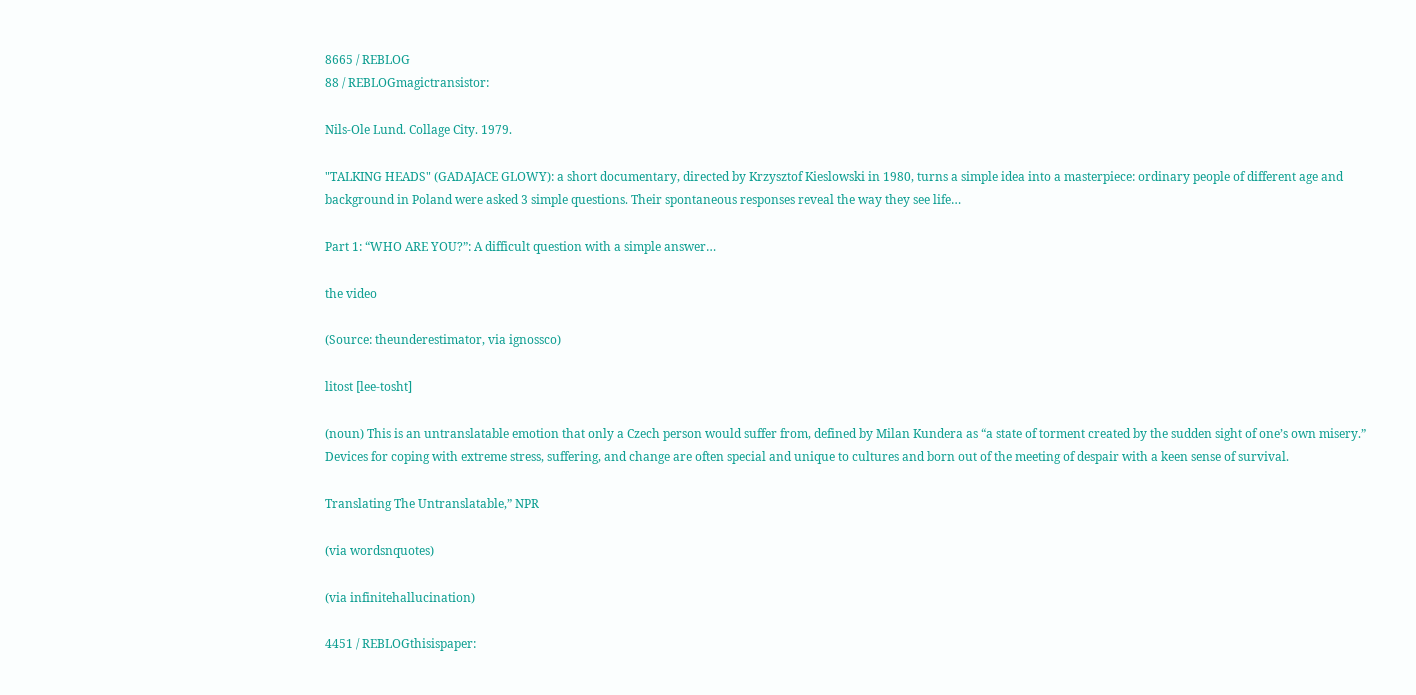8665 / REBLOG
88 / REBLOGmagictransistor:

Nils-Ole Lund. Collage City. 1979.

"TALKING HEADS" (GADAJACE GLOWY): a short documentary, directed by Krzysztof Kieslowski in 1980, turns a simple idea into a masterpiece: ordinary people of different age and background in Poland were asked 3 simple questions. Their spontaneous responses reveal the way they see life…

Part 1: “WHO ARE YOU?”: A difficult question with a simple answer…

the video

(Source: theunderestimator, via ignossco)

litost [lee-tosht]

(noun) This is an untranslatable emotion that only a Czech person would suffer from, defined by Milan Kundera as “a state of torment created by the sudden sight of one’s own misery.” Devices for coping with extreme stress, suffering, and change are often special and unique to cultures and born out of the meeting of despair with a keen sense of survival.

Translating The Untranslatable,” NPR

(via wordsnquotes)

(via infinitehallucination)

4451 / REBLOGthisispaper: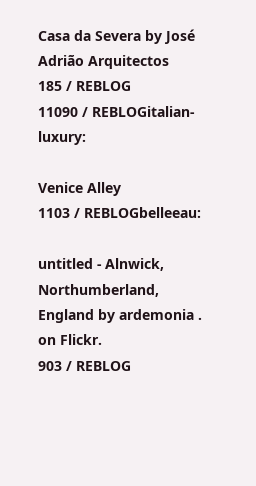Casa da Severa by José Adrião Arquitectos
185 / REBLOG
11090 / REBLOGitalian-luxury:

Venice Alley
1103 / REBLOGbelleeau:

untitled - Alnwick, Northumberland, England by ardemonia . on Flickr.
903 / REBLOG